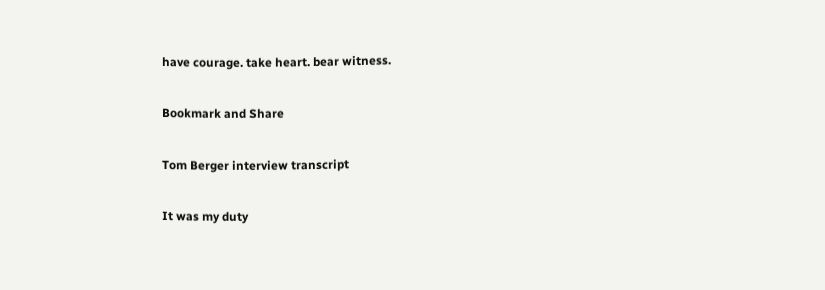have courage. take heart. bear witness.

Bookmark and Share

Tom Berger interview transcript

It was my duty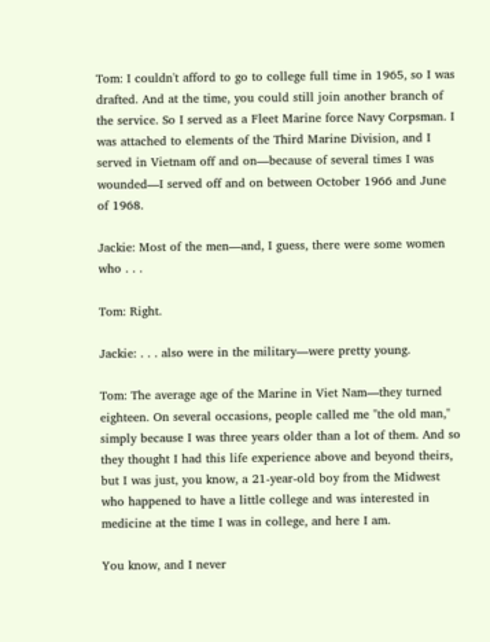Tom: I couldn't afford to go to college full time in 1965, so I was drafted. And at the time, you could still join another branch of the service. So I served as a Fleet Marine force Navy Corpsman. I was attached to elements of the Third Marine Division, and I served in Vietnam off and on—because of several times I was wounded—I served off and on between October 1966 and June of 1968.

Jackie: Most of the men—and, I guess, there were some women who . . .

Tom: Right.

Jackie: . . . also were in the military—were pretty young.

Tom: The average age of the Marine in Viet Nam—they turned eighteen. On several occasions, people called me "the old man," simply because I was three years older than a lot of them. And so they thought I had this life experience above and beyond theirs, but I was just, you know, a 21-year-old boy from the Midwest who happened to have a little college and was interested in medicine at the time I was in college, and here I am.

You know, and I never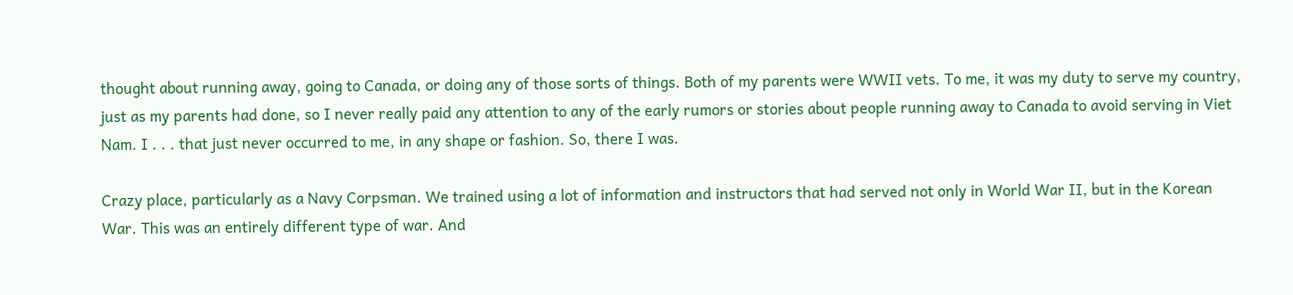thought about running away, going to Canada, or doing any of those sorts of things. Both of my parents were WWII vets. To me, it was my duty to serve my country, just as my parents had done, so I never really paid any attention to any of the early rumors or stories about people running away to Canada to avoid serving in Viet Nam. I . . . that just never occurred to me, in any shape or fashion. So, there I was.

Crazy place, particularly as a Navy Corpsman. We trained using a lot of information and instructors that had served not only in World War II, but in the Korean War. This was an entirely different type of war. And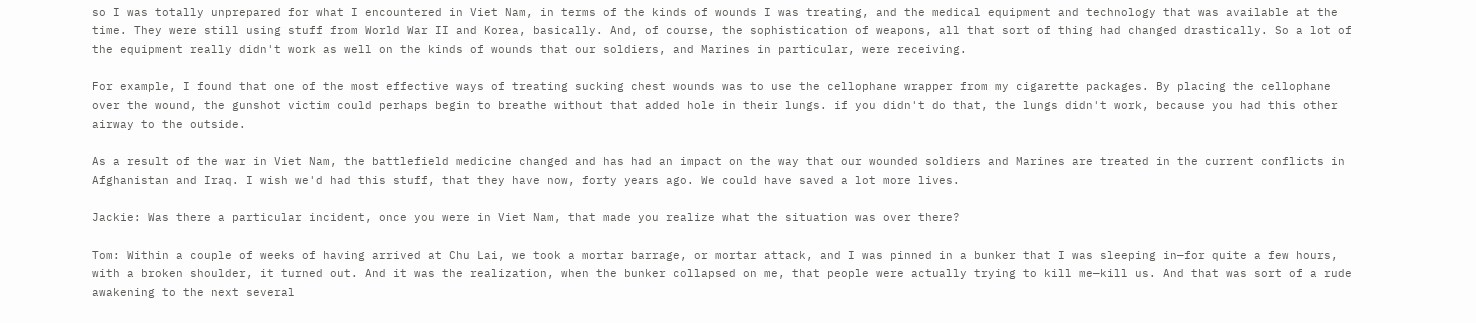so I was totally unprepared for what I encountered in Viet Nam, in terms of the kinds of wounds I was treating, and the medical equipment and technology that was available at the time. They were still using stuff from World War II and Korea, basically. And, of course, the sophistication of weapons, all that sort of thing had changed drastically. So a lot of the equipment really didn't work as well on the kinds of wounds that our soldiers, and Marines in particular, were receiving.

For example, I found that one of the most effective ways of treating sucking chest wounds was to use the cellophane wrapper from my cigarette packages. By placing the cellophane over the wound, the gunshot victim could perhaps begin to breathe without that added hole in their lungs. if you didn't do that, the lungs didn't work, because you had this other airway to the outside.

As a result of the war in Viet Nam, the battlefield medicine changed and has had an impact on the way that our wounded soldiers and Marines are treated in the current conflicts in Afghanistan and Iraq. I wish we'd had this stuff, that they have now, forty years ago. We could have saved a lot more lives.

Jackie: Was there a particular incident, once you were in Viet Nam, that made you realize what the situation was over there?

Tom: Within a couple of weeks of having arrived at Chu Lai, we took a mortar barrage, or mortar attack, and I was pinned in a bunker that I was sleeping in—for quite a few hours, with a broken shoulder, it turned out. And it was the realization, when the bunker collapsed on me, that people were actually trying to kill me—kill us. And that was sort of a rude awakening to the next several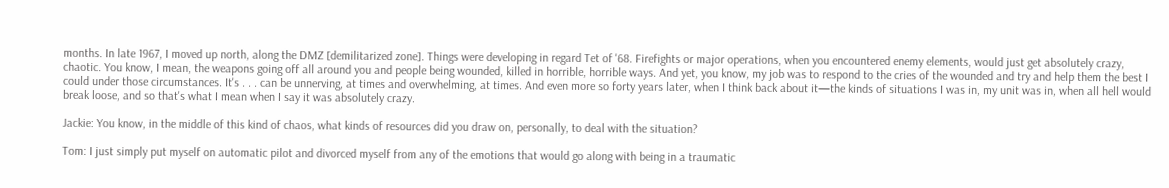months. In late 1967, I moved up north, along the DMZ [demilitarized zone]. Things were developing in regard Tet of '68. Firefights or major operations, when you encountered enemy elements, would just get absolutely crazy, chaotic. You know, I mean, the weapons going off all around you and people being wounded, killed in horrible, horrible ways. And yet, you know, my job was to respond to the cries of the wounded and try and help them the best I could under those circumstances. It's . . . can be unnerving, at times and overwhelming, at times. And even more so forty years later, when I think back about it—the kinds of situations I was in, my unit was in, when all hell would break loose, and so that's what I mean when I say it was absolutely crazy.

Jackie: You know, in the middle of this kind of chaos, what kinds of resources did you draw on, personally, to deal with the situation?

Tom: I just simply put myself on automatic pilot and divorced myself from any of the emotions that would go along with being in a traumatic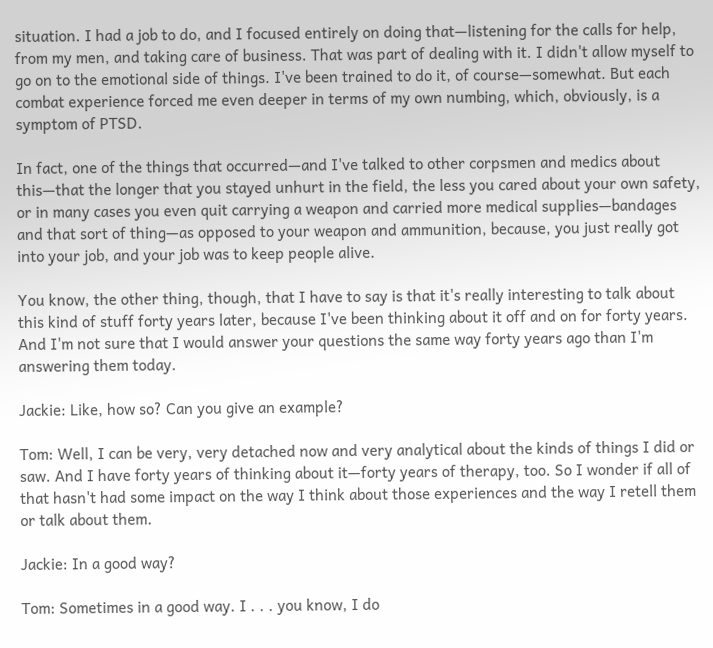situation. I had a job to do, and I focused entirely on doing that—listening for the calls for help, from my men, and taking care of business. That was part of dealing with it. I didn't allow myself to go on to the emotional side of things. I've been trained to do it, of course—somewhat. But each combat experience forced me even deeper in terms of my own numbing, which, obviously, is a symptom of PTSD.

In fact, one of the things that occurred—and I've talked to other corpsmen and medics about this—that the longer that you stayed unhurt in the field, the less you cared about your own safety, or in many cases you even quit carrying a weapon and carried more medical supplies—bandages and that sort of thing—as opposed to your weapon and ammunition, because, you just really got into your job, and your job was to keep people alive.

You know, the other thing, though, that I have to say is that it's really interesting to talk about this kind of stuff forty years later, because I've been thinking about it off and on for forty years. And I'm not sure that I would answer your questions the same way forty years ago than I'm answering them today.

Jackie: Like, how so? Can you give an example?

Tom: Well, I can be very, very detached now and very analytical about the kinds of things I did or saw. And I have forty years of thinking about it—forty years of therapy, too. So I wonder if all of that hasn't had some impact on the way I think about those experiences and the way I retell them or talk about them.

Jackie: In a good way?

Tom: Sometimes in a good way. I . . . you know, I do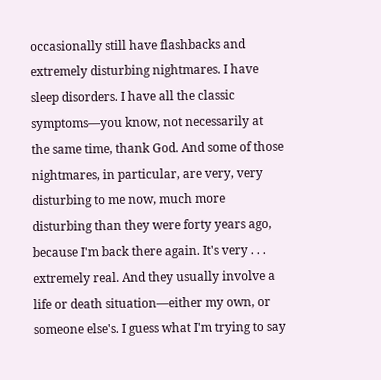occasionally still have flashbacks and extremely disturbing nightmares. I have sleep disorders. I have all the classic symptoms—you know, not necessarily at the same time, thank God. And some of those nightmares, in particular, are very, very disturbing to me now, much more disturbing than they were forty years ago, because I'm back there again. It's very . . . extremely real. And they usually involve a life or death situation—either my own, or someone else's. I guess what I'm trying to say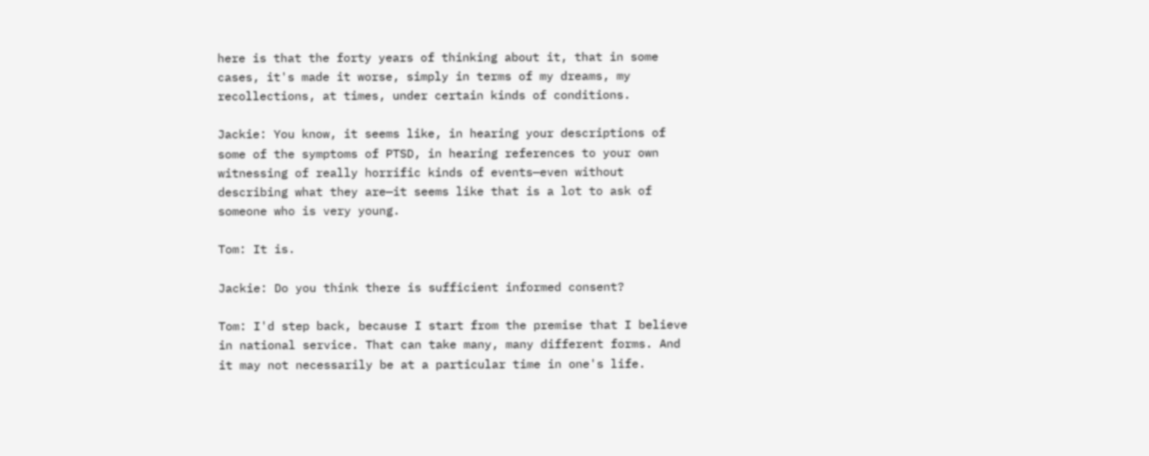here is that the forty years of thinking about it, that in some cases, it's made it worse, simply in terms of my dreams, my recollections, at times, under certain kinds of conditions.

Jackie: You know, it seems like, in hearing your descriptions of some of the symptoms of PTSD, in hearing references to your own witnessing of really horrific kinds of events—even without describing what they are—it seems like that is a lot to ask of someone who is very young.

Tom: It is.

Jackie: Do you think there is sufficient informed consent?

Tom: I'd step back, because I start from the premise that I believe in national service. That can take many, many different forms. And it may not necessarily be at a particular time in one's life.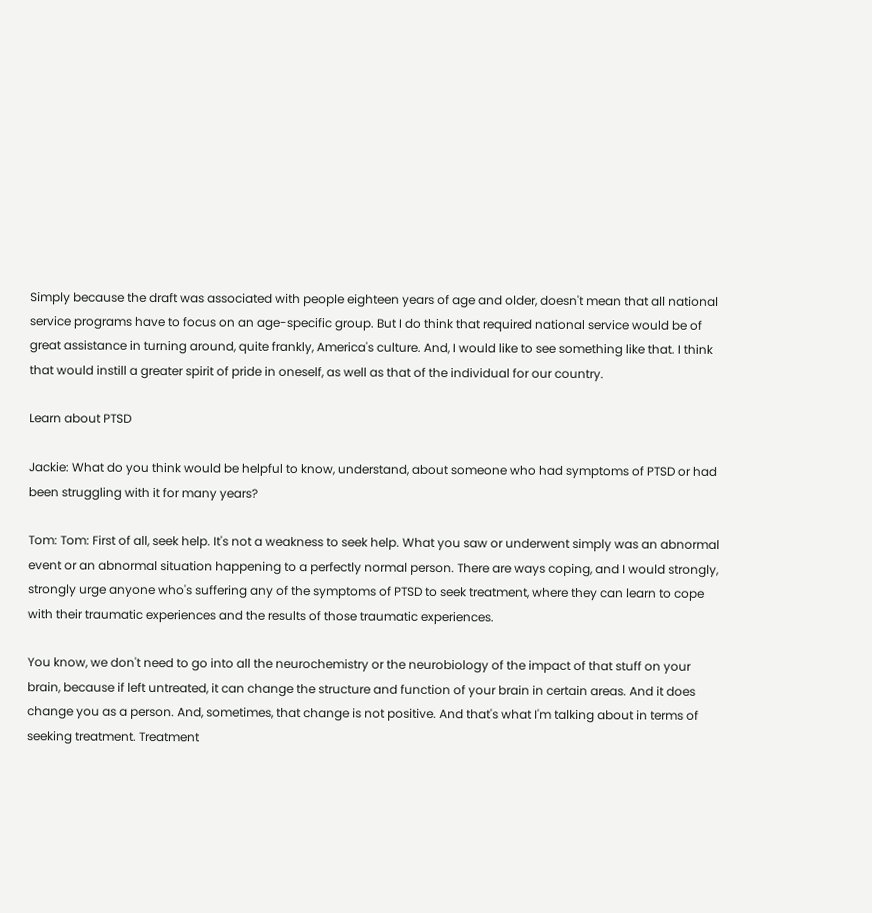Simply because the draft was associated with people eighteen years of age and older, doesn't mean that all national service programs have to focus on an age-specific group. But I do think that required national service would be of great assistance in turning around, quite frankly, America's culture. And, I would like to see something like that. I think that would instill a greater spirit of pride in oneself, as well as that of the individual for our country.

Learn about PTSD

Jackie: What do you think would be helpful to know, understand, about someone who had symptoms of PTSD or had been struggling with it for many years?

Tom: Tom: First of all, seek help. It's not a weakness to seek help. What you saw or underwent simply was an abnormal event or an abnormal situation happening to a perfectly normal person. There are ways coping, and I would strongly, strongly urge anyone who's suffering any of the symptoms of PTSD to seek treatment, where they can learn to cope with their traumatic experiences and the results of those traumatic experiences.

You know, we don't need to go into all the neurochemistry or the neurobiology of the impact of that stuff on your brain, because if left untreated, it can change the structure and function of your brain in certain areas. And it does change you as a person. And, sometimes, that change is not positive. And that's what I'm talking about in terms of seeking treatment. Treatment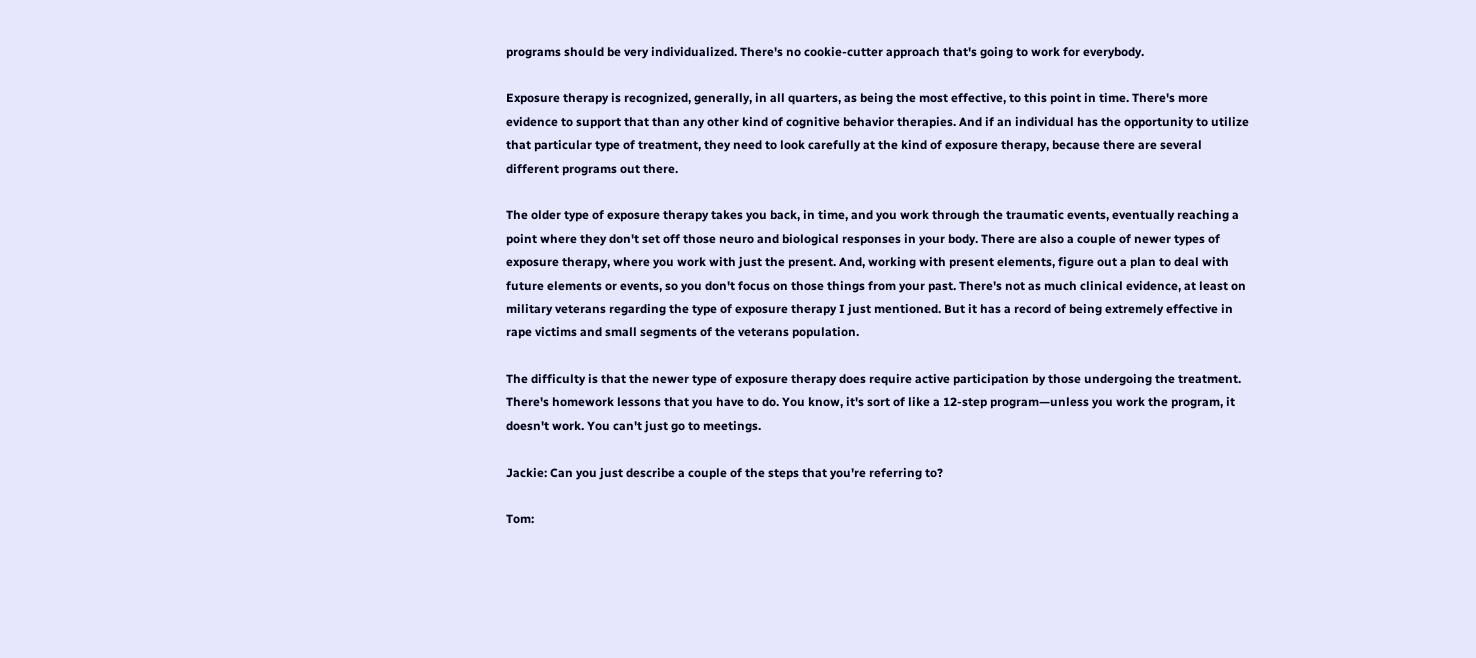programs should be very individualized. There's no cookie-cutter approach that's going to work for everybody.

Exposure therapy is recognized, generally, in all quarters, as being the most effective, to this point in time. There's more evidence to support that than any other kind of cognitive behavior therapies. And if an individual has the opportunity to utilize that particular type of treatment, they need to look carefully at the kind of exposure therapy, because there are several different programs out there.

The older type of exposure therapy takes you back, in time, and you work through the traumatic events, eventually reaching a point where they don't set off those neuro and biological responses in your body. There are also a couple of newer types of exposure therapy, where you work with just the present. And, working with present elements, figure out a plan to deal with future elements or events, so you don't focus on those things from your past. There's not as much clinical evidence, at least on military veterans regarding the type of exposure therapy I just mentioned. But it has a record of being extremely effective in rape victims and small segments of the veterans population.

The difficulty is that the newer type of exposure therapy does require active participation by those undergoing the treatment. There's homework lessons that you have to do. You know, it's sort of like a 12-step program—unless you work the program, it doesn't work. You can't just go to meetings.

Jackie: Can you just describe a couple of the steps that you're referring to?

Tom: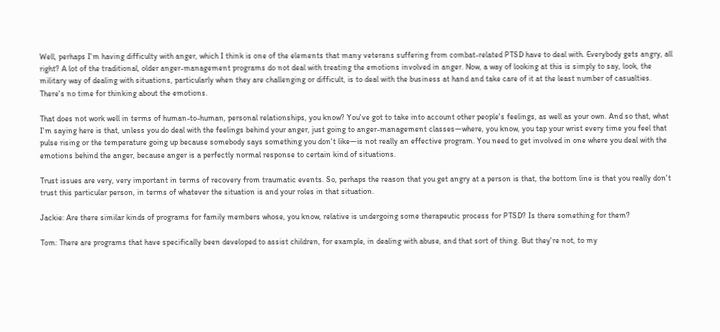Well, perhaps I'm having difficulty with anger, which I think is one of the elements that many veterans suffering from combat-related PTSD have to deal with. Everybody gets angry, all right? A lot of the traditional, older anger-management programs do not deal with treating the emotions involved in anger. Now, a way of looking at this is simply to say, look, the military way of dealing with situations, particularly when they are challenging or difficult, is to deal with the business at hand and take care of it at the least number of casualties. There's no time for thinking about the emotions.

That does not work well in terms of human-to-human, personal relationships, you know? You've got to take into account other people's feelings, as well as your own. And so that, what I'm saying here is that, unless you do deal with the feelings behind your anger, just going to anger-management classes—where, you know, you tap your wrist every time you feel that pulse rising or the temperature going up because somebody says something you don't like—is not really an effective program. You need to get involved in one where you deal with the emotions behind the anger, because anger is a perfectly normal response to certain kind of situations.

Trust issues are very, very important in terms of recovery from traumatic events. So, perhaps the reason that you get angry at a person is that, the bottom line is that you really don't trust this particular person, in terms of whatever the situation is and your roles in that situation.

Jackie: Are there similar kinds of programs for family members whose, you know, relative is undergoing some therapeutic process for PTSD? Is there something for them?

Tom: There are programs that have specifically been developed to assist children, for example, in dealing with abuse, and that sort of thing. But they're not, to my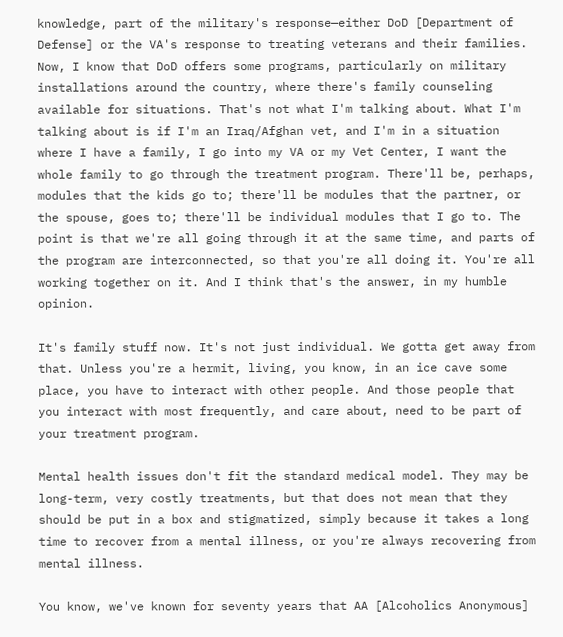knowledge, part of the military's response—either DoD [Department of Defense] or the VA's response to treating veterans and their families. Now, I know that DoD offers some programs, particularly on military installations around the country, where there's family counseling available for situations. That's not what I'm talking about. What I'm talking about is if I'm an Iraq/Afghan vet, and I'm in a situation where I have a family, I go into my VA or my Vet Center, I want the whole family to go through the treatment program. There'll be, perhaps, modules that the kids go to; there'll be modules that the partner, or the spouse, goes to; there'll be individual modules that I go to. The point is that we're all going through it at the same time, and parts of the program are interconnected, so that you're all doing it. You're all working together on it. And I think that's the answer, in my humble opinion.

It's family stuff now. It's not just individual. We gotta get away from that. Unless you're a hermit, living, you know, in an ice cave some place, you have to interact with other people. And those people that you interact with most frequently, and care about, need to be part of your treatment program.

Mental health issues don't fit the standard medical model. They may be long-term, very costly treatments, but that does not mean that they should be put in a box and stigmatized, simply because it takes a long time to recover from a mental illness, or you're always recovering from mental illness.

You know, we've known for seventy years that AA [Alcoholics Anonymous]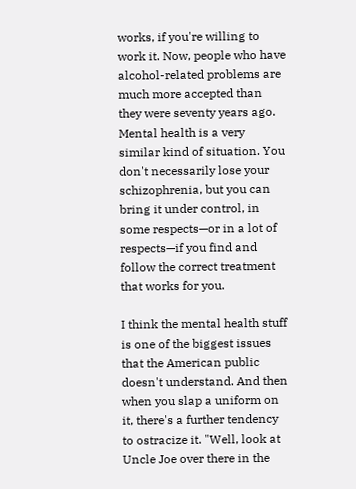works, if you're willing to work it. Now, people who have alcohol-related problems are much more accepted than they were seventy years ago. Mental health is a very similar kind of situation. You don't necessarily lose your schizophrenia, but you can bring it under control, in some respects—or in a lot of respects—if you find and follow the correct treatment that works for you.

I think the mental health stuff is one of the biggest issues that the American public doesn't understand. And then when you slap a uniform on it, there's a further tendency to ostracize it. "Well, look at Uncle Joe over there in the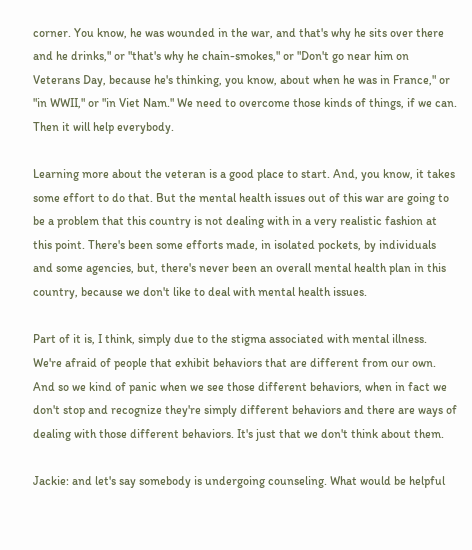corner. You know, he was wounded in the war, and that's why he sits over there and he drinks," or "that's why he chain-smokes," or "Don't go near him on Veterans Day, because he's thinking, you know, about when he was in France," or "in WWII," or "in Viet Nam." We need to overcome those kinds of things, if we can. Then it will help everybody.

Learning more about the veteran is a good place to start. And, you know, it takes some effort to do that. But the mental health issues out of this war are going to be a problem that this country is not dealing with in a very realistic fashion at this point. There's been some efforts made, in isolated pockets, by individuals and some agencies, but, there's never been an overall mental health plan in this country, because we don't like to deal with mental health issues.

Part of it is, I think, simply due to the stigma associated with mental illness. We're afraid of people that exhibit behaviors that are different from our own. And so we kind of panic when we see those different behaviors, when in fact we don't stop and recognize they're simply different behaviors and there are ways of dealing with those different behaviors. It's just that we don't think about them.

Jackie: and let's say somebody is undergoing counseling. What would be helpful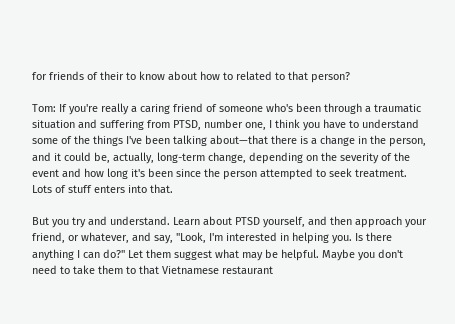for friends of their to know about how to related to that person?

Tom: If you're really a caring friend of someone who's been through a traumatic situation and suffering from PTSD, number one, I think you have to understand some of the things I've been talking about—that there is a change in the person, and it could be, actually, long-term change, depending on the severity of the event and how long it's been since the person attempted to seek treatment. Lots of stuff enters into that.

But you try and understand. Learn about PTSD yourself, and then approach your friend, or whatever, and say, "Look, I'm interested in helping you. Is there anything I can do?" Let them suggest what may be helpful. Maybe you don't need to take them to that Vietnamese restaurant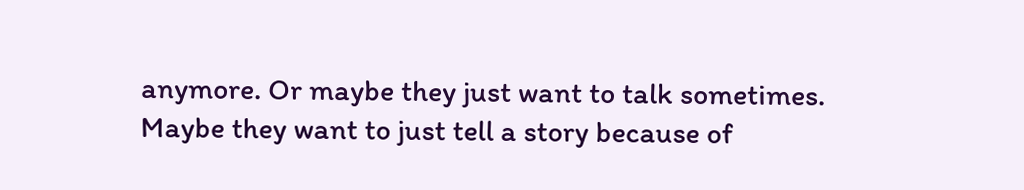anymore. Or maybe they just want to talk sometimes. Maybe they want to just tell a story because of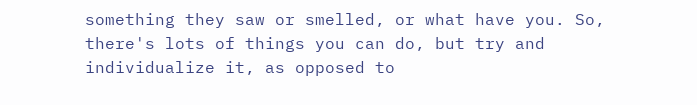something they saw or smelled, or what have you. So, there's lots of things you can do, but try and individualize it, as opposed to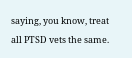saying, you know, treat all PTSD vets the same.